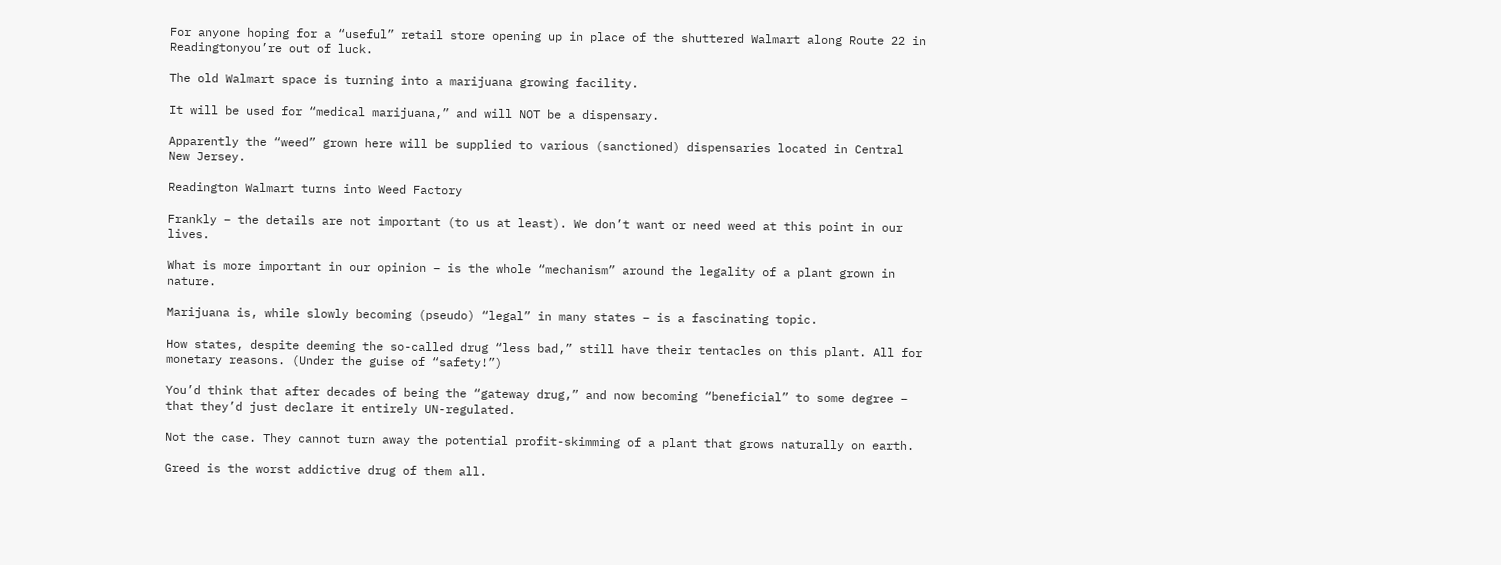For anyone hoping for a “useful” retail store opening up in place of the shuttered Walmart along Route 22 in Readingtonyou’re out of luck.

The old Walmart space is turning into a marijuana growing facility.

It will be used for “medical marijuana,” and will NOT be a dispensary.

Apparently the “weed” grown here will be supplied to various (sanctioned) dispensaries located in Central New Jersey.

Readington Walmart turns into Weed Factory

Frankly – the details are not important (to us at least). We don’t want or need weed at this point in our lives.

What is more important in our opinion – is the whole “mechanism” around the legality of a plant grown in nature.

Marijuana is, while slowly becoming (pseudo) “legal” in many states – is a fascinating topic.

How states, despite deeming the so-called drug “less bad,” still have their tentacles on this plant. All for monetary reasons. (Under the guise of “safety!”)

You’d think that after decades of being the “gateway drug,” and now becoming “beneficial” to some degree – that they’d just declare it entirely UN-regulated.

Not the case. They cannot turn away the potential profit-skimming of a plant that grows naturally on earth.

Greed is the worst addictive drug of them all.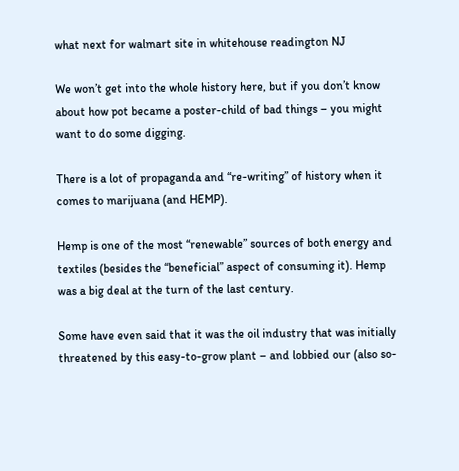what next for walmart site in whitehouse readington NJ

We won’t get into the whole history here, but if you don’t know about how pot became a poster-child of bad things – you might want to do some digging.

There is a lot of propaganda and “re-writing” of history when it comes to marijuana (and HEMP).

Hemp is one of the most “renewable” sources of both energy and textiles (besides the “beneficial” aspect of consuming it). Hemp was a big deal at the turn of the last century.

Some have even said that it was the oil industry that was initially threatened by this easy-to-grow plant – and lobbied our (also so-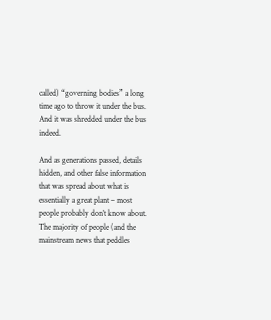called) “governing bodies” a long time ago to throw it under the bus. And it was shredded under the bus indeed.

And as generations passed, details hidden, and other false information that was spread about what is essentially a great plant – most people probably don’t know about. The majority of people (and the mainstream news that peddles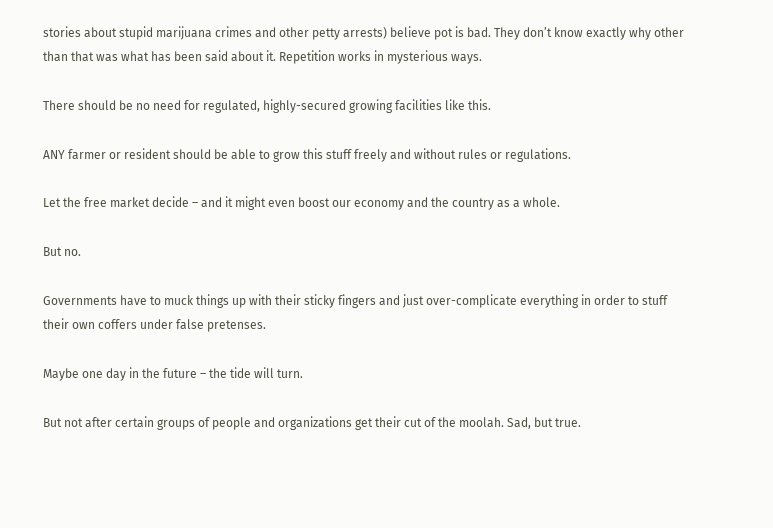stories about stupid marijuana crimes and other petty arrests) believe pot is bad. They don’t know exactly why other than that was what has been said about it. Repetition works in mysterious ways.

There should be no need for regulated, highly-secured growing facilities like this.

ANY farmer or resident should be able to grow this stuff freely and without rules or regulations.

Let the free market decide – and it might even boost our economy and the country as a whole.

But no.

Governments have to muck things up with their sticky fingers and just over-complicate everything in order to stuff their own coffers under false pretenses.

Maybe one day in the future – the tide will turn.

But not after certain groups of people and organizations get their cut of the moolah. Sad, but true.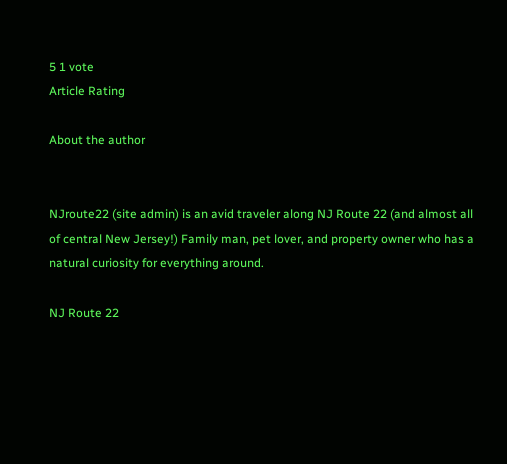5 1 vote
Article Rating

About the author


NJroute22 (site admin) is an avid traveler along NJ Route 22 (and almost all of central New Jersey!) Family man, pet lover, and property owner who has a natural curiosity for everything around.

NJ Route 22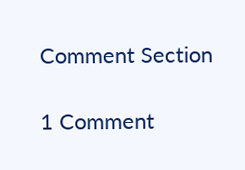Comment Section

1 Comment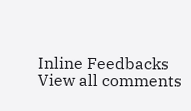Inline Feedbacks
View all comments